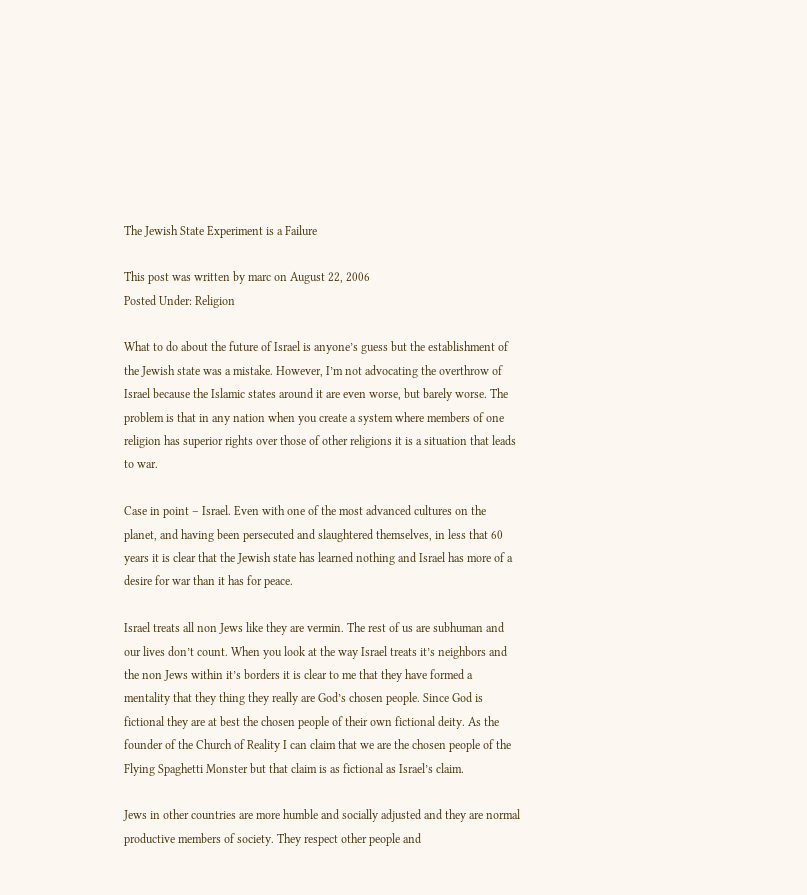The Jewish State Experiment is a Failure

This post was written by marc on August 22, 2006
Posted Under: Religion

What to do about the future of Israel is anyone’s guess but the establishment of the Jewish state was a mistake. However, I’m not advocating the overthrow of Israel because the Islamic states around it are even worse, but barely worse. The problem is that in any nation when you create a system where members of one religion has superior rights over those of other religions it is a situation that leads to war.

Case in point – Israel. Even with one of the most advanced cultures on the planet, and having been persecuted and slaughtered themselves, in less that 60 years it is clear that the Jewish state has learned nothing and Israel has more of a desire for war than it has for peace.

Israel treats all non Jews like they are vermin. The rest of us are subhuman and our lives don’t count. When you look at the way Israel treats it’s neighbors and the non Jews within it’s borders it is clear to me that they have formed a mentality that they thing they really are God’s chosen people. Since God is fictional they are at best the chosen people of their own fictional deity. As the founder of the Church of Reality I can claim that we are the chosen people of the Flying Spaghetti Monster but that claim is as fictional as Israel’s claim.

Jews in other countries are more humble and socially adjusted and they are normal productive members of society. They respect other people and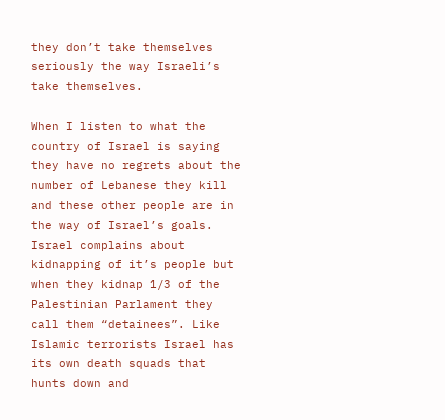they don’t take themselves seriously the way Israeli’s take themselves.

When I listen to what the country of Israel is saying they have no regrets about the number of Lebanese they kill and these other people are in the way of Israel’s goals. Israel complains about kidnapping of it’s people but when they kidnap 1/3 of the Palestinian Parlament they call them “detainees”. Like Islamic terrorists Israel has its own death squads that hunts down and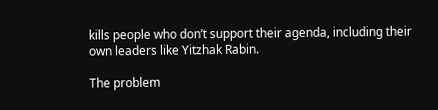kills people who don’t support their agenda, including their own leaders like Yitzhak Rabin.

The problem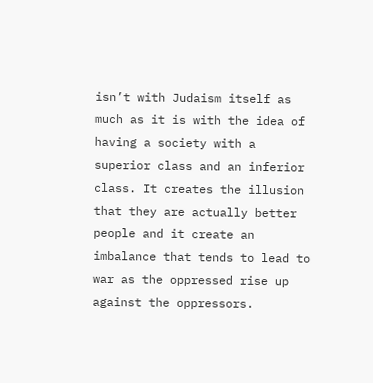isn’t with Judaism itself as much as it is with the idea of having a society with a superior class and an inferior class. It creates the illusion that they are actually better people and it create an imbalance that tends to lead to war as the oppressed rise up against the oppressors.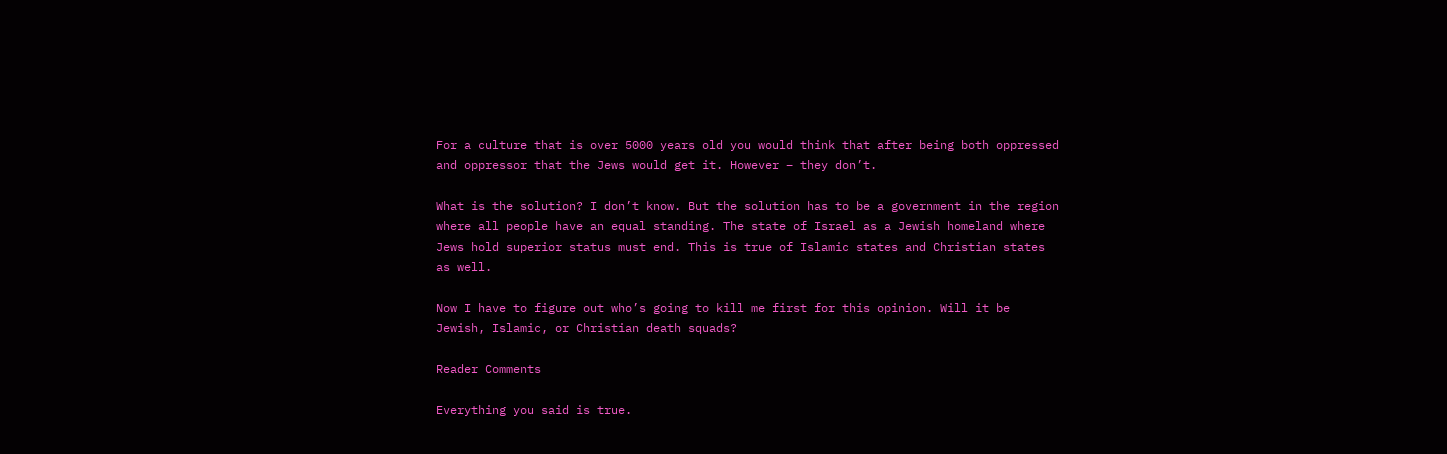For a culture that is over 5000 years old you would think that after being both oppressed and oppressor that the Jews would get it. However – they don’t.

What is the solution? I don’t know. But the solution has to be a government in the region where all people have an equal standing. The state of Israel as a Jewish homeland where Jews hold superior status must end. This is true of Islamic states and Christian states as well.

Now I have to figure out who’s going to kill me first for this opinion. Will it be Jewish, Islamic, or Christian death squads?

Reader Comments

Everything you said is true.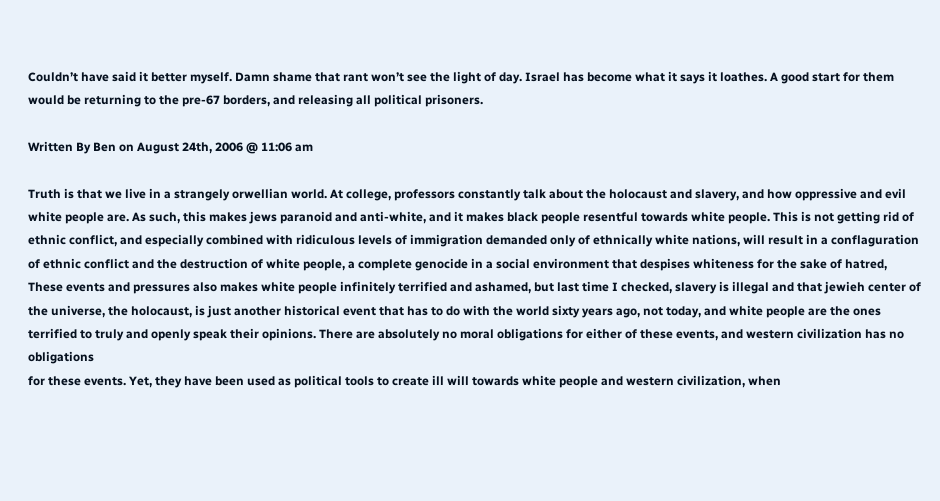Couldn’t have said it better myself. Damn shame that rant won’t see the light of day. Israel has become what it says it loathes. A good start for them would be returning to the pre-67 borders, and releasing all political prisoners.

Written By Ben on August 24th, 2006 @ 11:06 am

Truth is that we live in a strangely orwellian world. At college, professors constantly talk about the holocaust and slavery, and how oppressive and evil white people are. As such, this makes jews paranoid and anti-white, and it makes black people resentful towards white people. This is not getting rid of ethnic conflict, and especially combined with ridiculous levels of immigration demanded only of ethnically white nations, will result in a conflaguration of ethnic conflict and the destruction of white people, a complete genocide in a social environment that despises whiteness for the sake of hatred, These events and pressures also makes white people infinitely terrified and ashamed, but last time I checked, slavery is illegal and that jewieh center of the universe, the holocaust, is just another historical event that has to do with the world sixty years ago, not today, and white people are the ones terrified to truly and openly speak their opinions. There are absolutely no moral obligations for either of these events, and western civilization has no obligations
for these events. Yet, they have been used as political tools to create ill will towards white people and western civilization, when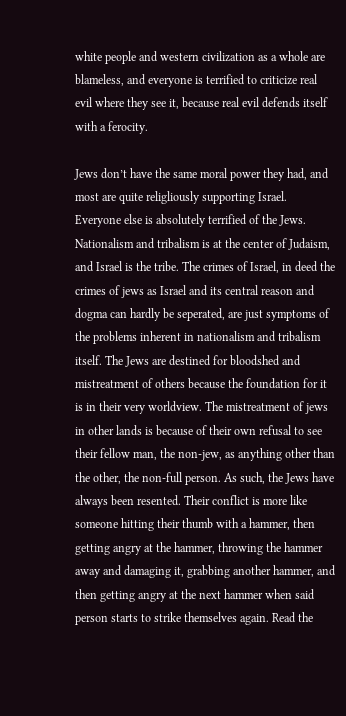white people and western civilization as a whole are blameless, and everyone is terrified to criticize real evil where they see it, because real evil defends itself with a ferocity.

Jews don’t have the same moral power they had, and most are quite religliously supporting Israel. Everyone else is absolutely terrified of the Jews. Nationalism and tribalism is at the center of Judaism, and Israel is the tribe. The crimes of Israel, in deed the crimes of jews as Israel and its central reason and dogma can hardly be seperated, are just symptoms of the problems inherent in nationalism and tribalism itself. The Jews are destined for bloodshed and mistreatment of others because the foundation for it is in their very worldview. The mistreatment of jews in other lands is because of their own refusal to see their fellow man, the non-jew, as anything other than the other, the non-full person. As such, the Jews have always been resented. Their conflict is more like someone hitting their thumb with a hammer, then getting angry at the hammer, throwing the hammer away and damaging it, grabbing another hammer, and then getting angry at the next hammer when said person starts to strike themselves again. Read the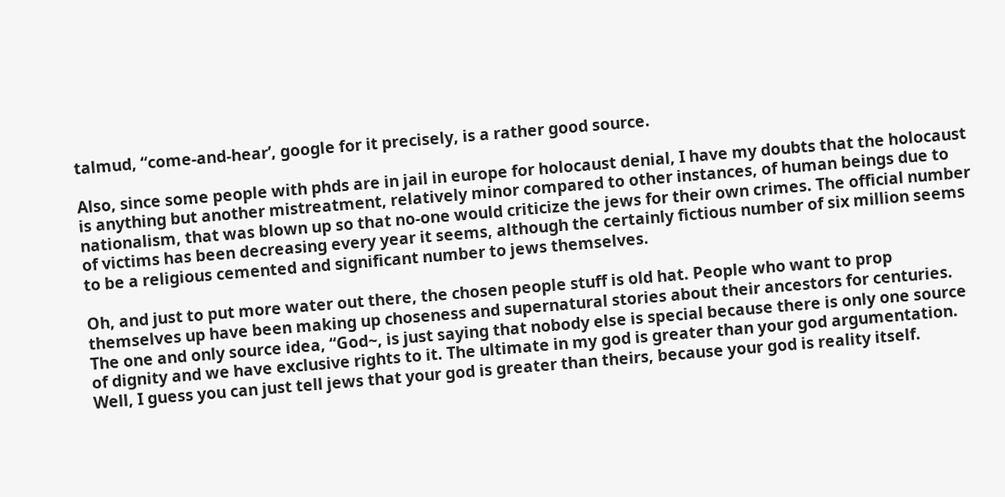talmud, “come-and-hear’, google for it precisely, is a rather good source.

Also, since some people with phds are in jail in europe for holocaust denial, I have my doubts that the holocaust is anything but another mistreatment, relatively minor compared to other instances, of human beings due to nationalism, that was blown up so that no-one would criticize the jews for their own crimes. The official number of victims has been decreasing every year it seems, although the certainly fictious number of six million seems to be a religious cemented and significant number to jews themselves.

Oh, and just to put more water out there, the chosen people stuff is old hat. People who want to prop themselves up have been making up choseness and supernatural stories about their ancestors for centuries. The one and only source idea, “God~, is just saying that nobody else is special because there is only one source of dignity and we have exclusive rights to it. The ultimate in my god is greater than your god argumentation. Well, I guess you can just tell jews that your god is greater than theirs, because your god is reality itself.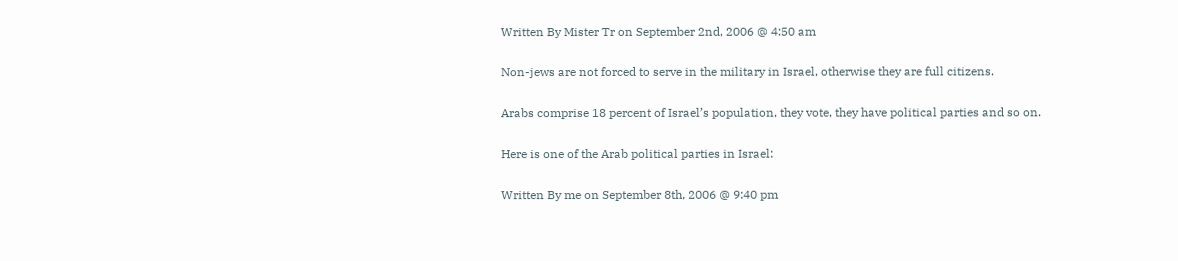Written By Mister Tr on September 2nd, 2006 @ 4:50 am

Non-jews are not forced to serve in the military in Israel, otherwise they are full citizens.

Arabs comprise 18 percent of Israel’s population, they vote, they have political parties and so on.

Here is one of the Arab political parties in Israel:

Written By me on September 8th, 2006 @ 9:40 pm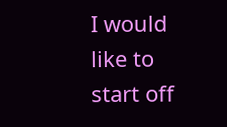I would like to start off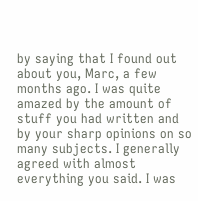by saying that I found out about you, Marc, a few months ago. I was quite amazed by the amount of stuff you had written and by your sharp opinions on so many subjects. I generally agreed with almost everything you said. I was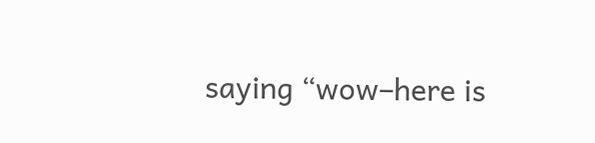saying “wow–here is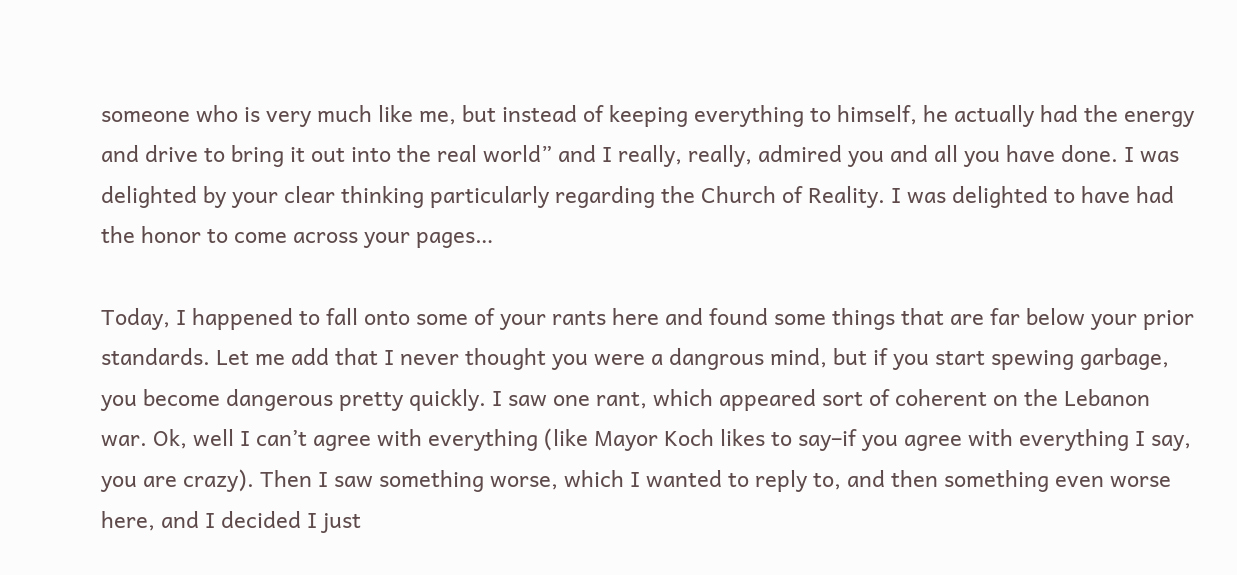someone who is very much like me, but instead of keeping everything to himself, he actually had the energy and drive to bring it out into the real world” and I really, really, admired you and all you have done. I was delighted by your clear thinking particularly regarding the Church of Reality. I was delighted to have had the honor to come across your pages…

Today, I happened to fall onto some of your rants here and found some things that are far below your prior standards. Let me add that I never thought you were a dangrous mind, but if you start spewing garbage, you become dangerous pretty quickly. I saw one rant, which appeared sort of coherent on the Lebanon war. Ok, well I can’t agree with everything (like Mayor Koch likes to say–if you agree with everything I say, you are crazy). Then I saw something worse, which I wanted to reply to, and then something even worse here, and I decided I just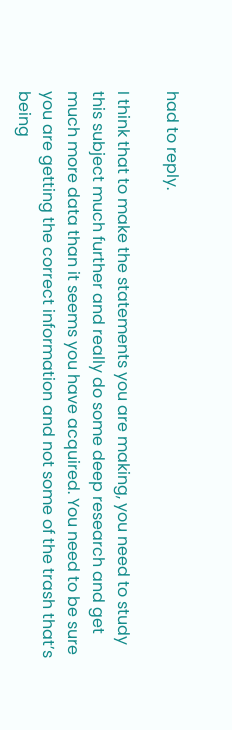had to reply.

I think that to make the statements you are making, you need to study this subject much further and really do some deep research and get much more data than it seems you have acquired. You need to be sure you are getting the correct information and not some of the trash that’s being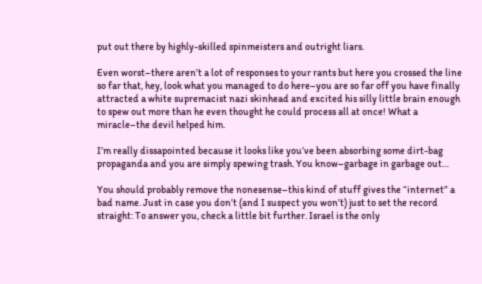put out there by highly-skilled spinmeisters and outright liars.

Even worst–there aren’t a lot of responses to your rants but here you crossed the line so far that, hey, look what you managed to do here–you are so far off you have finally attracted a white supremacist nazi skinhead and excited his silly little brain enough to spew out more than he even thought he could process all at once! What a miracle–the devil helped him.

I’m really dissapointed because it looks like you’ve been absorbing some dirt-bag propaganda and you are simply spewing trash. You know–garbage in garbage out…

You should probably remove the nonesense–this kind of stuff gives the “internet” a bad name. Just in case you don’t (and I suspect you won’t) just to set the record straight: To answer you, check a little bit further. Israel is the only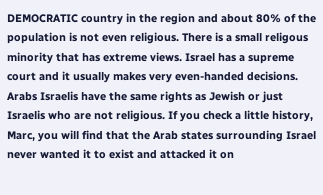DEMOCRATIC country in the region and about 80% of the population is not even religious. There is a small religous minority that has extreme views. Israel has a supreme court and it usually makes very even-handed decisions. Arabs Israelis have the same rights as Jewish or just Israelis who are not religious. If you check a little history, Marc, you will find that the Arab states surrounding Israel never wanted it to exist and attacked it on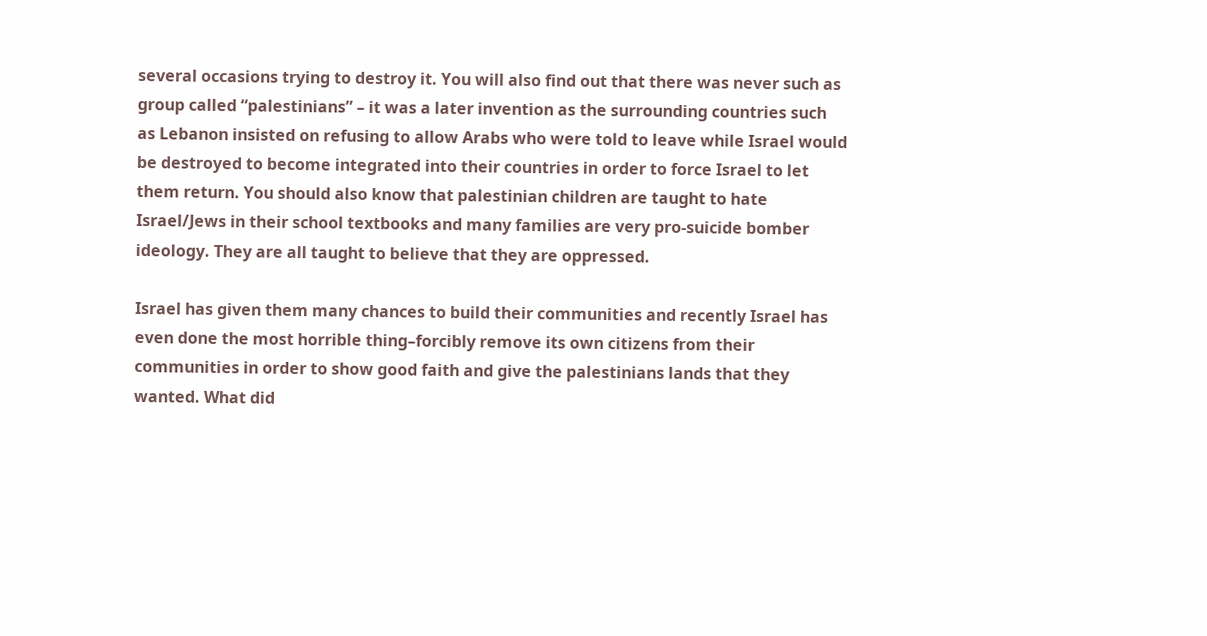several occasions trying to destroy it. You will also find out that there was never such as group called “palestinians” – it was a later invention as the surrounding countries such as Lebanon insisted on refusing to allow Arabs who were told to leave while Israel would be destroyed to become integrated into their countries in order to force Israel to let them return. You should also know that palestinian children are taught to hate Israel/Jews in their school textbooks and many families are very pro-suicide bomber ideology. They are all taught to believe that they are oppressed.

Israel has given them many chances to build their communities and recently Israel has even done the most horrible thing–forcibly remove its own citizens from their communities in order to show good faith and give the palestinians lands that they wanted. What did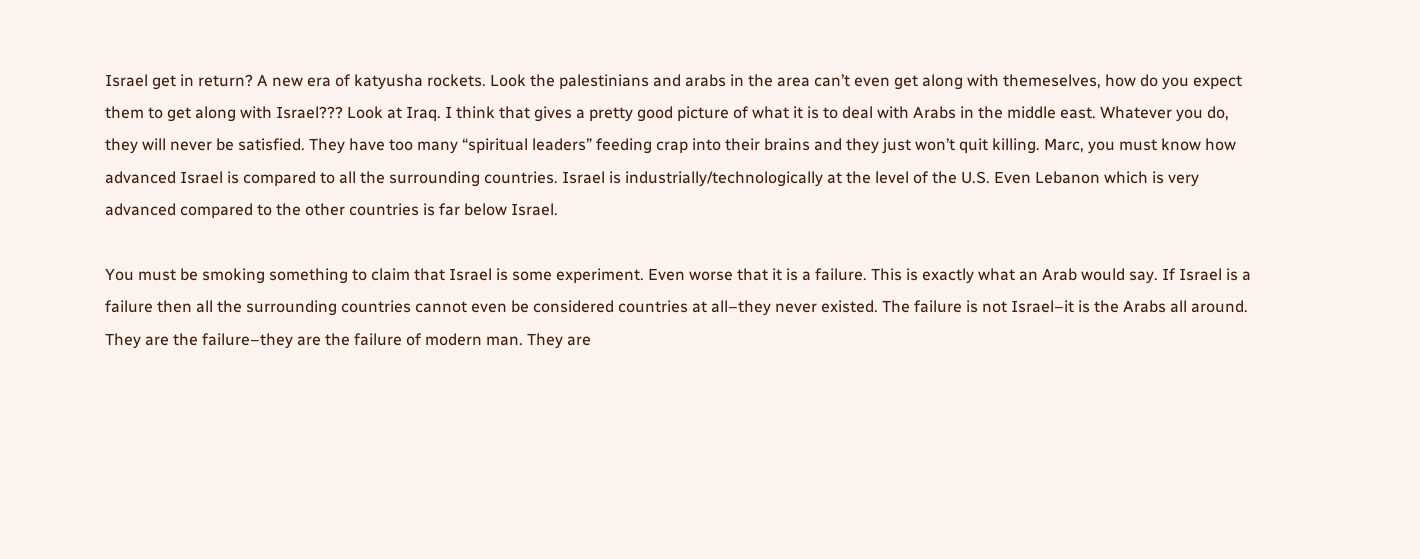Israel get in return? A new era of katyusha rockets. Look the palestinians and arabs in the area can’t even get along with themeselves, how do you expect them to get along with Israel??? Look at Iraq. I think that gives a pretty good picture of what it is to deal with Arabs in the middle east. Whatever you do, they will never be satisfied. They have too many “spiritual leaders” feeding crap into their brains and they just won’t quit killing. Marc, you must know how advanced Israel is compared to all the surrounding countries. Israel is industrially/technologically at the level of the U.S. Even Lebanon which is very advanced compared to the other countries is far below Israel.

You must be smoking something to claim that Israel is some experiment. Even worse that it is a failure. This is exactly what an Arab would say. If Israel is a failure then all the surrounding countries cannot even be considered countries at all–they never existed. The failure is not Israel–it is the Arabs all around. They are the failure–they are the failure of modern man. They are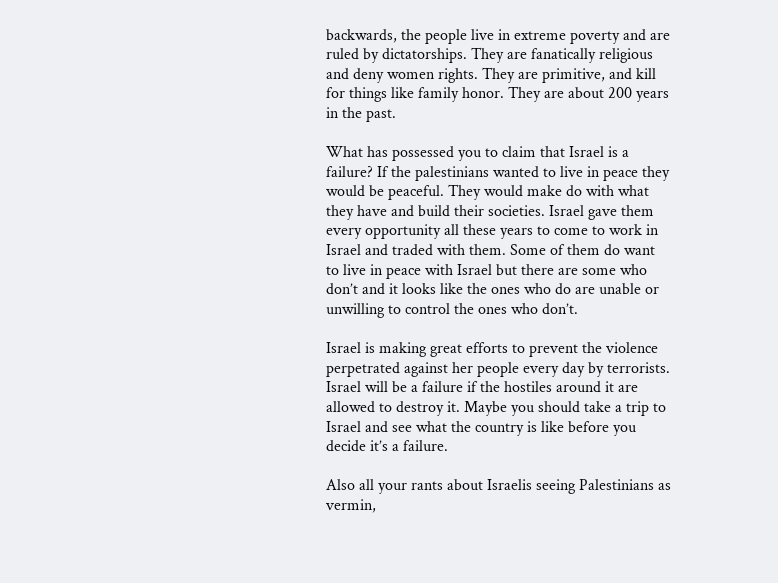backwards, the people live in extreme poverty and are ruled by dictatorships. They are fanatically religious and deny women rights. They are primitive, and kill for things like family honor. They are about 200 years in the past.

What has possessed you to claim that Israel is a failure? If the palestinians wanted to live in peace they would be peaceful. They would make do with what they have and build their societies. Israel gave them every opportunity all these years to come to work in Israel and traded with them. Some of them do want to live in peace with Israel but there are some who don’t and it looks like the ones who do are unable or unwilling to control the ones who don’t.

Israel is making great efforts to prevent the violence perpetrated against her people every day by terrorists. Israel will be a failure if the hostiles around it are allowed to destroy it. Maybe you should take a trip to Israel and see what the country is like before you decide it’s a failure.

Also all your rants about Israelis seeing Palestinians as vermin,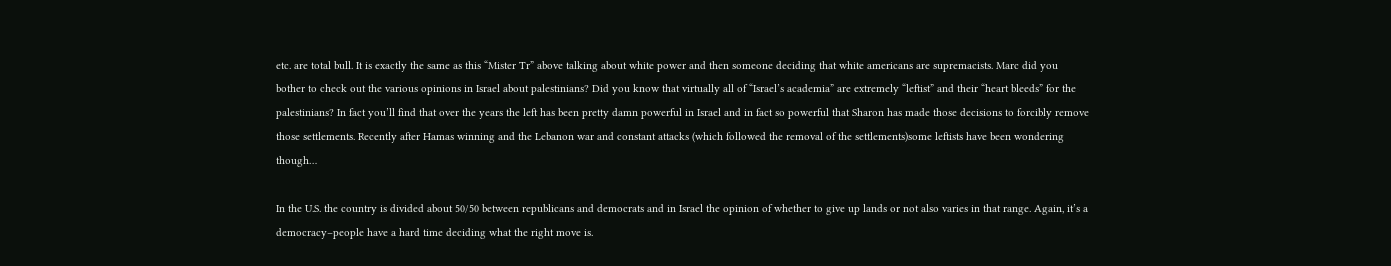etc. are total bull. It is exactly the same as this “Mister Tr” above talking about white power and then someone deciding that white americans are supremacists. Marc did you bother to check out the various opinions in Israel about palestinians? Did you know that virtually all of “Israel’s academia” are extremely “leftist” and their “heart bleeds” for the palestinians? In fact you’ll find that over the years the left has been pretty damn powerful in Israel and in fact so powerful that Sharon has made those decisions to forcibly remove those settlements. Recently after Hamas winning and the Lebanon war and constant attacks (which followed the removal of the settlements)some leftists have been wondering though…

In the U.S. the country is divided about 50/50 between republicans and democrats and in Israel the opinion of whether to give up lands or not also varies in that range. Again, it’s a democracy–people have a hard time deciding what the right move is.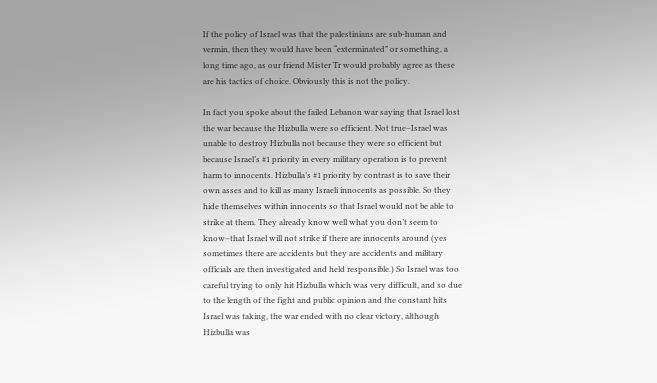If the policy of Israel was that the palestinians are sub-human and vermin, then they would have been “exterminated” or something, a long time ago, as our friend Mister Tr would probably agree as these are his tactics of choice. Obviously this is not the policy.

In fact you spoke about the failed Lebanon war saying that Israel lost the war because the Hizbulla were so efficient. Not true–Israel was unable to destroy Hizbulla not because they were so efficient but because Israel’s #1 priority in every military operation is to prevent harm to innocents. Hizbulla’s #1 priority by contrast is to save their own asses and to kill as many Israeli innocents as possible. So they hide themselves within innocents so that Israel would not be able to strike at them. They already know well what you don’t seem to know–that Israel will not strike if there are innocents around (yes sometimes there are accidents but they are accidents and military officials are then investigated and held responsible.) So Israel was too careful trying to only hit Hizbulla which was very difficult, and so due to the length of the fight and public opinion and the constant hits Israel was taking, the war ended with no clear victory, although Hizbulla was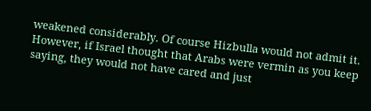weakened considerably. Of course Hizbulla would not admit it. However, if Israel thought that Arabs were vermin as you keep saying, they would not have cared and just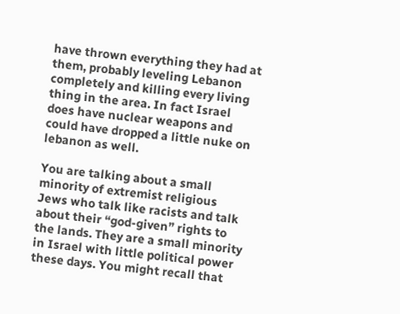have thrown everything they had at them, probably leveling Lebanon completely and killing every living thing in the area. In fact Israel does have nuclear weapons and could have dropped a little nuke on lebanon as well.

You are talking about a small minority of extremist religious Jews who talk like racists and talk about their “god-given” rights to the lands. They are a small minority in Israel with little political power these days. You might recall that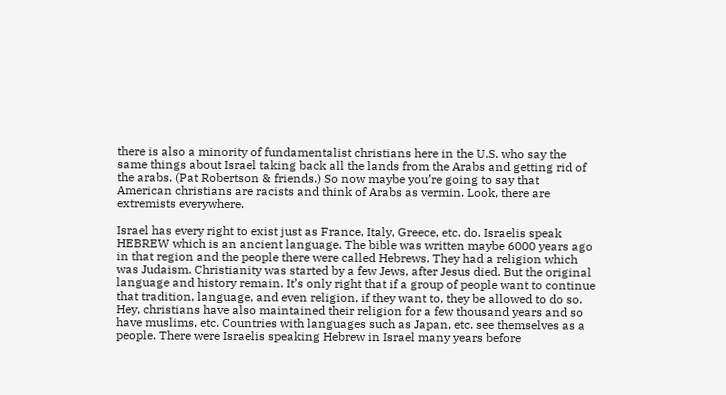there is also a minority of fundamentalist christians here in the U.S. who say the same things about Israel taking back all the lands from the Arabs and getting rid of the arabs. (Pat Robertson & friends.) So now maybe you’re going to say that American christians are racists and think of Arabs as vermin. Look, there are extremists everywhere.

Israel has every right to exist just as France, Italy, Greece, etc. do. Israelis speak HEBREW which is an ancient language. The bible was written maybe 6000 years ago in that region and the people there were called Hebrews. They had a religion which was Judaism. Christianity was started by a few Jews, after Jesus died. But the original language and history remain. It’s only right that if a group of people want to continue that tradition, language, and even religion, if they want to, they be allowed to do so. Hey, christians have also maintained their religion for a few thousand years and so have muslims, etc. Countries with languages such as Japan, etc. see themselves as a people. There were Israelis speaking Hebrew in Israel many years before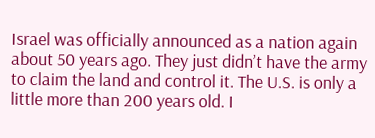Israel was officially announced as a nation again about 50 years ago. They just didn’t have the army to claim the land and control it. The U.S. is only a little more than 200 years old. I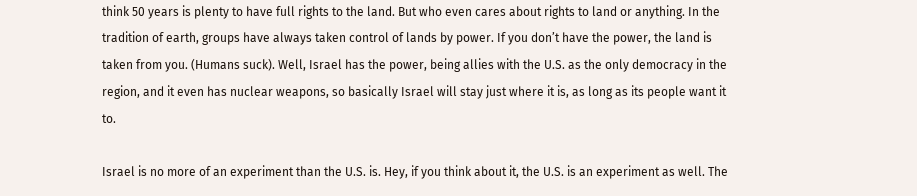think 50 years is plenty to have full rights to the land. But who even cares about rights to land or anything. In the tradition of earth, groups have always taken control of lands by power. If you don’t have the power, the land is taken from you. (Humans suck). Well, Israel has the power, being allies with the U.S. as the only democracy in the region, and it even has nuclear weapons, so basically Israel will stay just where it is, as long as its people want it to.

Israel is no more of an experiment than the U.S. is. Hey, if you think about it, the U.S. is an experiment as well. The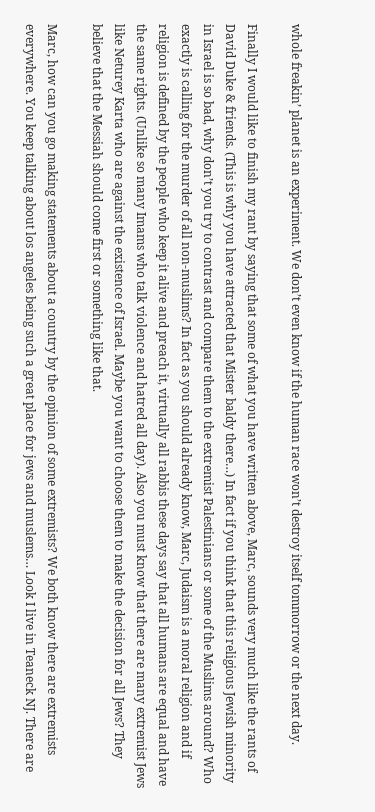whole freakin’ planet is an experiment. We don’t even know if the human race won’t destroy itself tommorrow or the next day.

Finally I would like to finish my rant by saying that some of what you have written above, Marc, sounds very much like the rants of David Duke & friends. (This is why you have attracted that Mister baldy there…) In fact if you think that this religious Jewish minority in Israel is so bad, why don’t you try to contrast and compare them to the extremist Palestinians or some of the Muslims around? Who exactly is calling for the murder of all non-muslims? In fact as you should already know, Marc, Judaism is a moral religion and if religion is defined by the people who keep it alive and preach it, virtually all rabbis these days say that all humans are equal and have the same rights. (Unlike so many Imams who talk violence and hatred all day). Also you must know that there are many extremist Jews like Neturey Karta who are against the existence of Israel. Maybe you want to choose them to make the decision for all Jews? They believe that the Messiah should come first or something like that.

Marc, how can you go making statements about a country by the opinion of some extremists? We both know there are extremists everywhere. You keep talking about los angeles being such a great place for jews and muslems… Look I live in Teaneck NJ. There are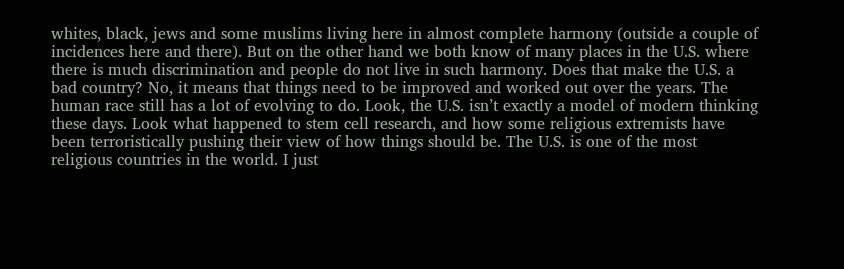whites, black, jews and some muslims living here in almost complete harmony (outside a couple of incidences here and there). But on the other hand we both know of many places in the U.S. where there is much discrimination and people do not live in such harmony. Does that make the U.S. a bad country? No, it means that things need to be improved and worked out over the years. The human race still has a lot of evolving to do. Look, the U.S. isn’t exactly a model of modern thinking these days. Look what happened to stem cell research, and how some religious extremists have been terroristically pushing their view of how things should be. The U.S. is one of the most religious countries in the world. I just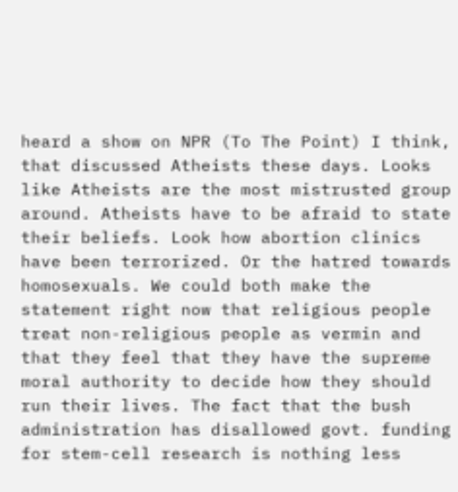heard a show on NPR (To The Point) I think, that discussed Atheists these days. Looks like Atheists are the most mistrusted group around. Atheists have to be afraid to state their beliefs. Look how abortion clinics have been terrorized. Or the hatred towards homosexuals. We could both make the statement right now that religious people treat non-religious people as vermin and that they feel that they have the supreme moral authority to decide how they should run their lives. The fact that the bush administration has disallowed govt. funding for stem-cell research is nothing less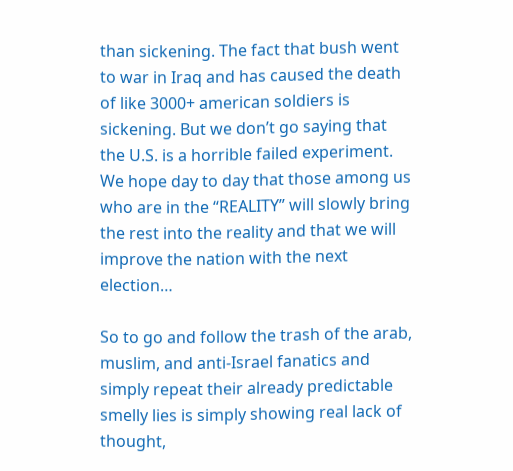than sickening. The fact that bush went to war in Iraq and has caused the death of like 3000+ american soldiers is sickening. But we don’t go saying that the U.S. is a horrible failed experiment. We hope day to day that those among us who are in the “REALITY” will slowly bring the rest into the reality and that we will improve the nation with the next election…

So to go and follow the trash of the arab, muslim, and anti-Israel fanatics and simply repeat their already predictable smelly lies is simply showing real lack of thought,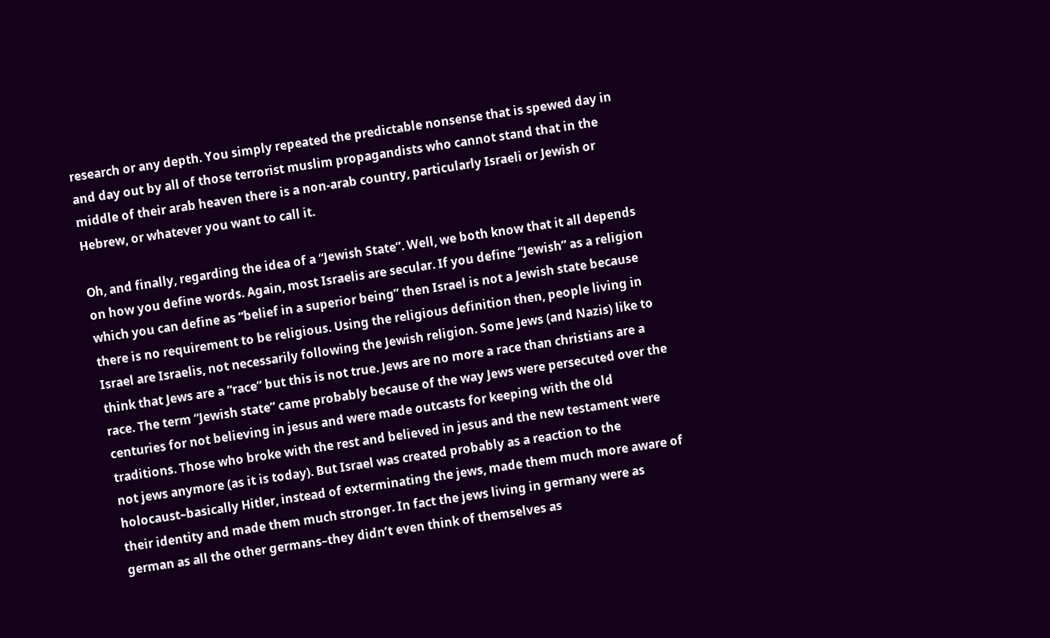research or any depth. You simply repeated the predictable nonsense that is spewed day in and day out by all of those terrorist muslim propagandists who cannot stand that in the middle of their arab heaven there is a non-arab country, particularly Israeli or Jewish or Hebrew, or whatever you want to call it.

Oh, and finally, regarding the idea of a “Jewish State”. Well, we both know that it all depends on how you define words. Again, most Israelis are secular. If you define “Jewish” as a religion which you can define as “belief in a superior being” then Israel is not a Jewish state because there is no requirement to be religious. Using the religious definition then, people living in Israel are Israelis, not necessarily following the Jewish religion. Some Jews (and Nazis) like to think that Jews are a “race” but this is not true. Jews are no more a race than christians are a race. The term “Jewish state” came probably because of the way Jews were persecuted over the centuries for not believing in jesus and were made outcasts for keeping with the old traditions. Those who broke with the rest and believed in jesus and the new testament were not jews anymore (as it is today). But Israel was created probably as a reaction to the holocaust–basically Hitler, instead of exterminating the jews, made them much more aware of their identity and made them much stronger. In fact the jews living in germany were as german as all the other germans–they didn’t even think of themselves as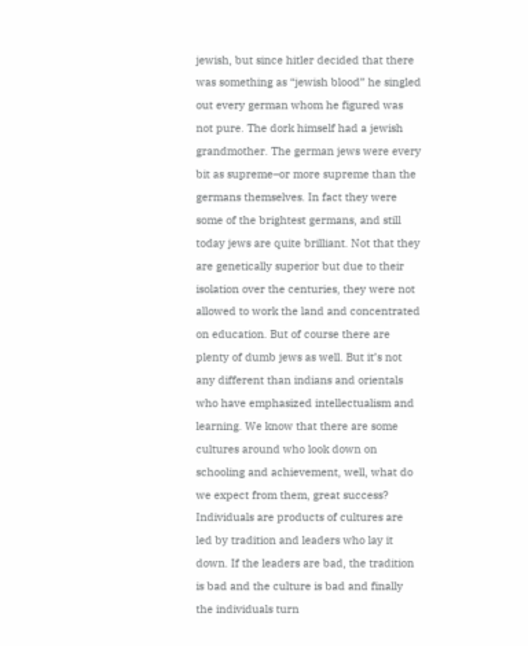jewish, but since hitler decided that there was something as “jewish blood” he singled out every german whom he figured was not pure. The dork himself had a jewish grandmother. The german jews were every bit as supreme–or more supreme than the germans themselves. In fact they were some of the brightest germans, and still today jews are quite brilliant. Not that they are genetically superior but due to their isolation over the centuries, they were not allowed to work the land and concentrated on education. But of course there are plenty of dumb jews as well. But it’s not any different than indians and orientals who have emphasized intellectualism and learning. We know that there are some cultures around who look down on schooling and achievement, well, what do we expect from them, great success? Individuals are products of cultures are led by tradition and leaders who lay it down. If the leaders are bad, the tradition is bad and the culture is bad and finally the individuals turn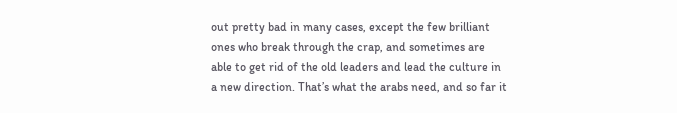out pretty bad in many cases, except the few brilliant ones who break through the crap, and sometimes are able to get rid of the old leaders and lead the culture in a new direction. That’s what the arabs need, and so far it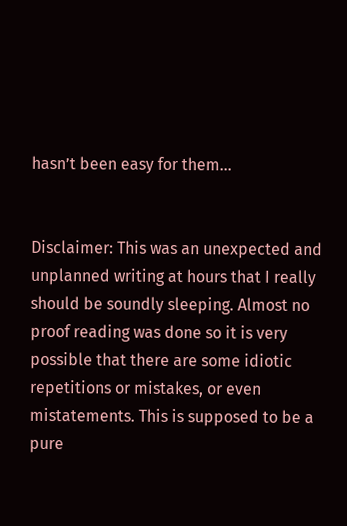hasn’t been easy for them…


Disclaimer: This was an unexpected and unplanned writing at hours that I really should be soundly sleeping. Almost no proof reading was done so it is very possible that there are some idiotic repetitions or mistakes, or even mistatements. This is supposed to be a pure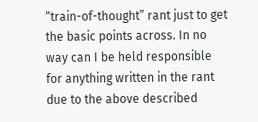“train-of-thought” rant just to get the basic points across. In no way can I be held responsible for anything written in the rant due to the above described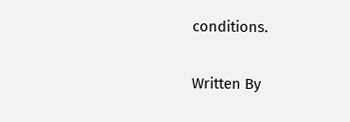conditions.

Written By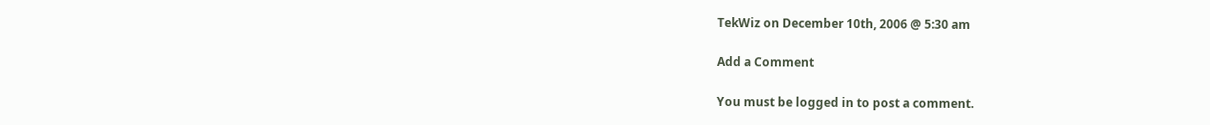TekWiz on December 10th, 2006 @ 5:30 am

Add a Comment

You must be logged in to post a comment.